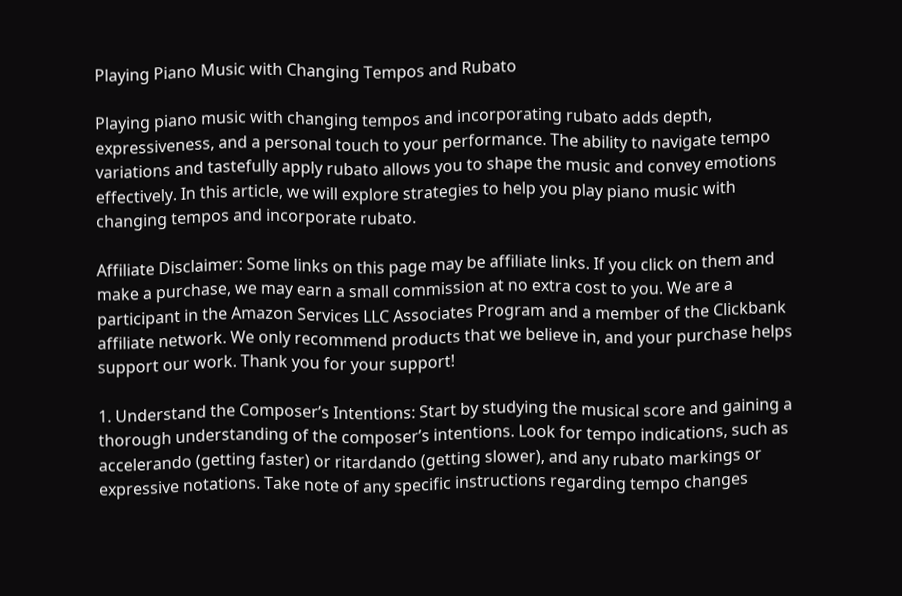Playing Piano Music with Changing Tempos and Rubato

Playing piano music with changing tempos and incorporating rubato adds depth, expressiveness, and a personal touch to your performance. The ability to navigate tempo variations and tastefully apply rubato allows you to shape the music and convey emotions effectively. In this article, we will explore strategies to help you play piano music with changing tempos and incorporate rubato.

Affiliate Disclaimer: Some links on this page may be affiliate links. If you click on them and make a purchase, we may earn a small commission at no extra cost to you. We are a participant in the Amazon Services LLC Associates Program and a member of the Clickbank affiliate network. We only recommend products that we believe in, and your purchase helps support our work. Thank you for your support!

1. Understand the Composer’s Intentions: Start by studying the musical score and gaining a thorough understanding of the composer’s intentions. Look for tempo indications, such as accelerando (getting faster) or ritardando (getting slower), and any rubato markings or expressive notations. Take note of any specific instructions regarding tempo changes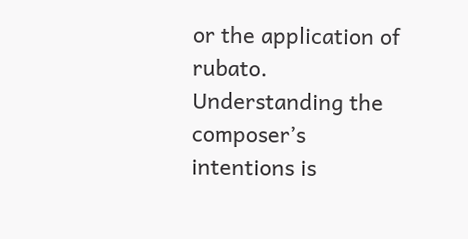or the application of rubato. Understanding the composer’s intentions is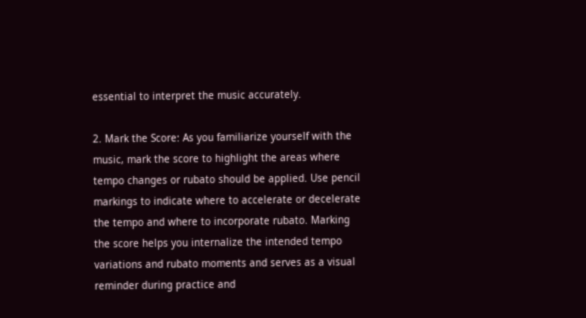essential to interpret the music accurately.

2. Mark the Score: As you familiarize yourself with the music, mark the score to highlight the areas where tempo changes or rubato should be applied. Use pencil markings to indicate where to accelerate or decelerate the tempo and where to incorporate rubato. Marking the score helps you internalize the intended tempo variations and rubato moments and serves as a visual reminder during practice and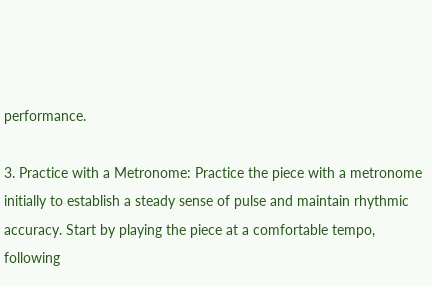performance.

3. Practice with a Metronome: Practice the piece with a metronome initially to establish a steady sense of pulse and maintain rhythmic accuracy. Start by playing the piece at a comfortable tempo, following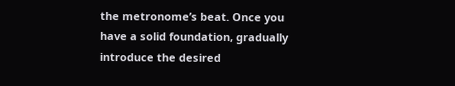the metronome’s beat. Once you have a solid foundation, gradually introduce the desired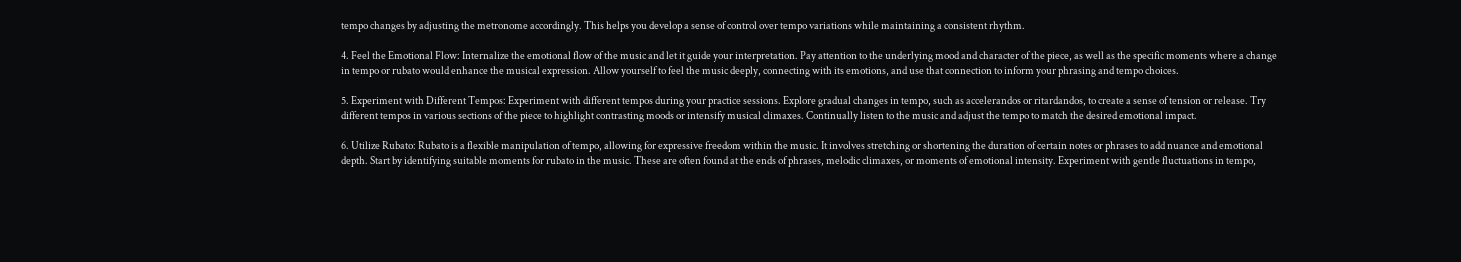tempo changes by adjusting the metronome accordingly. This helps you develop a sense of control over tempo variations while maintaining a consistent rhythm.

4. Feel the Emotional Flow: Internalize the emotional flow of the music and let it guide your interpretation. Pay attention to the underlying mood and character of the piece, as well as the specific moments where a change in tempo or rubato would enhance the musical expression. Allow yourself to feel the music deeply, connecting with its emotions, and use that connection to inform your phrasing and tempo choices.

5. Experiment with Different Tempos: Experiment with different tempos during your practice sessions. Explore gradual changes in tempo, such as accelerandos or ritardandos, to create a sense of tension or release. Try different tempos in various sections of the piece to highlight contrasting moods or intensify musical climaxes. Continually listen to the music and adjust the tempo to match the desired emotional impact.

6. Utilize Rubato: Rubato is a flexible manipulation of tempo, allowing for expressive freedom within the music. It involves stretching or shortening the duration of certain notes or phrases to add nuance and emotional depth. Start by identifying suitable moments for rubato in the music. These are often found at the ends of phrases, melodic climaxes, or moments of emotional intensity. Experiment with gentle fluctuations in tempo,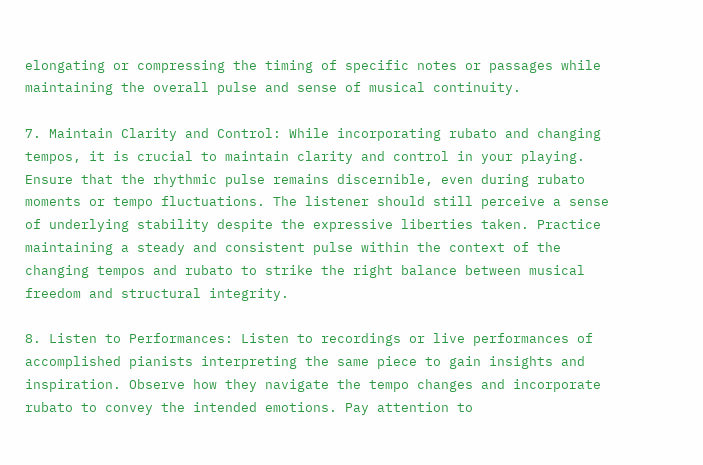elongating or compressing the timing of specific notes or passages while maintaining the overall pulse and sense of musical continuity.

7. Maintain Clarity and Control: While incorporating rubato and changing tempos, it is crucial to maintain clarity and control in your playing. Ensure that the rhythmic pulse remains discernible, even during rubato moments or tempo fluctuations. The listener should still perceive a sense of underlying stability despite the expressive liberties taken. Practice maintaining a steady and consistent pulse within the context of the changing tempos and rubato to strike the right balance between musical freedom and structural integrity.

8. Listen to Performances: Listen to recordings or live performances of accomplished pianists interpreting the same piece to gain insights and inspiration. Observe how they navigate the tempo changes and incorporate rubato to convey the intended emotions. Pay attention to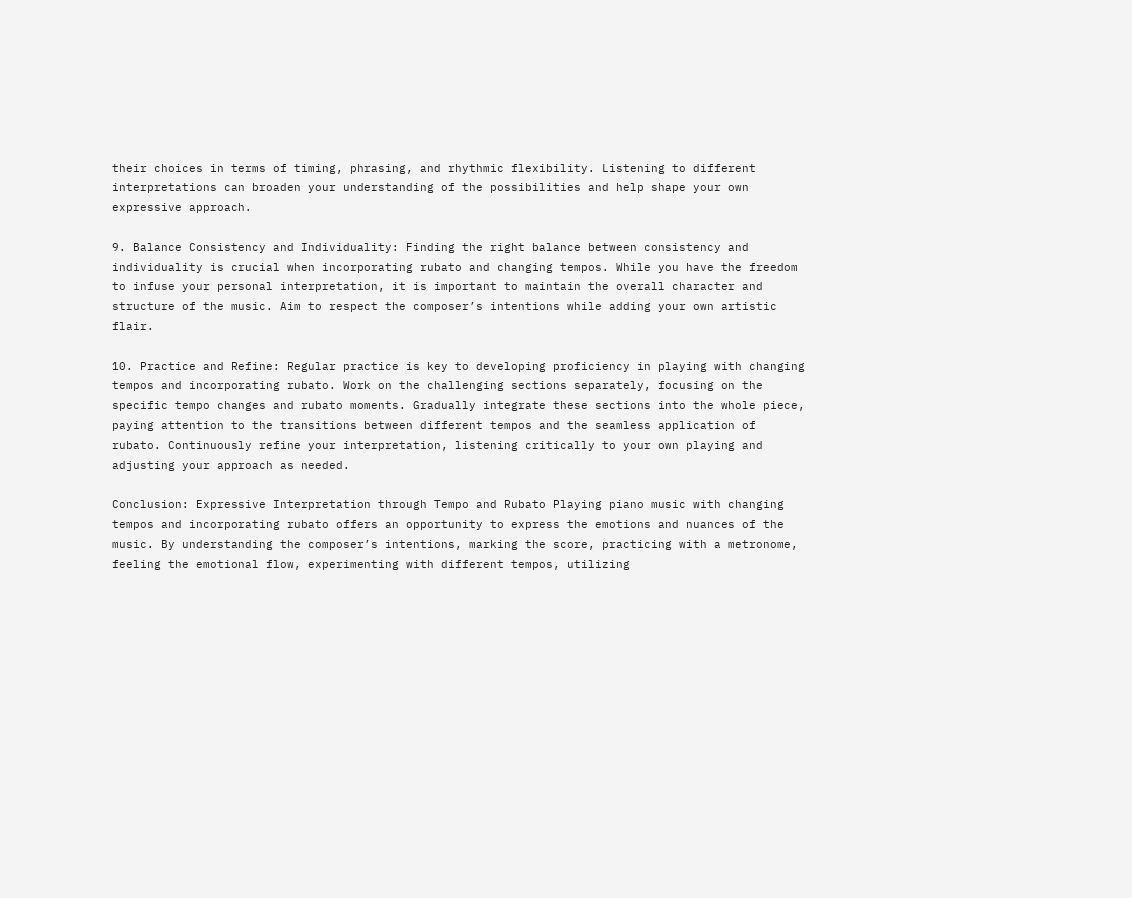their choices in terms of timing, phrasing, and rhythmic flexibility. Listening to different interpretations can broaden your understanding of the possibilities and help shape your own expressive approach.

9. Balance Consistency and Individuality: Finding the right balance between consistency and individuality is crucial when incorporating rubato and changing tempos. While you have the freedom to infuse your personal interpretation, it is important to maintain the overall character and structure of the music. Aim to respect the composer’s intentions while adding your own artistic flair.

10. Practice and Refine: Regular practice is key to developing proficiency in playing with changing tempos and incorporating rubato. Work on the challenging sections separately, focusing on the specific tempo changes and rubato moments. Gradually integrate these sections into the whole piece, paying attention to the transitions between different tempos and the seamless application of rubato. Continuously refine your interpretation, listening critically to your own playing and adjusting your approach as needed.

Conclusion: Expressive Interpretation through Tempo and Rubato Playing piano music with changing tempos and incorporating rubato offers an opportunity to express the emotions and nuances of the music. By understanding the composer’s intentions, marking the score, practicing with a metronome, feeling the emotional flow, experimenting with different tempos, utilizing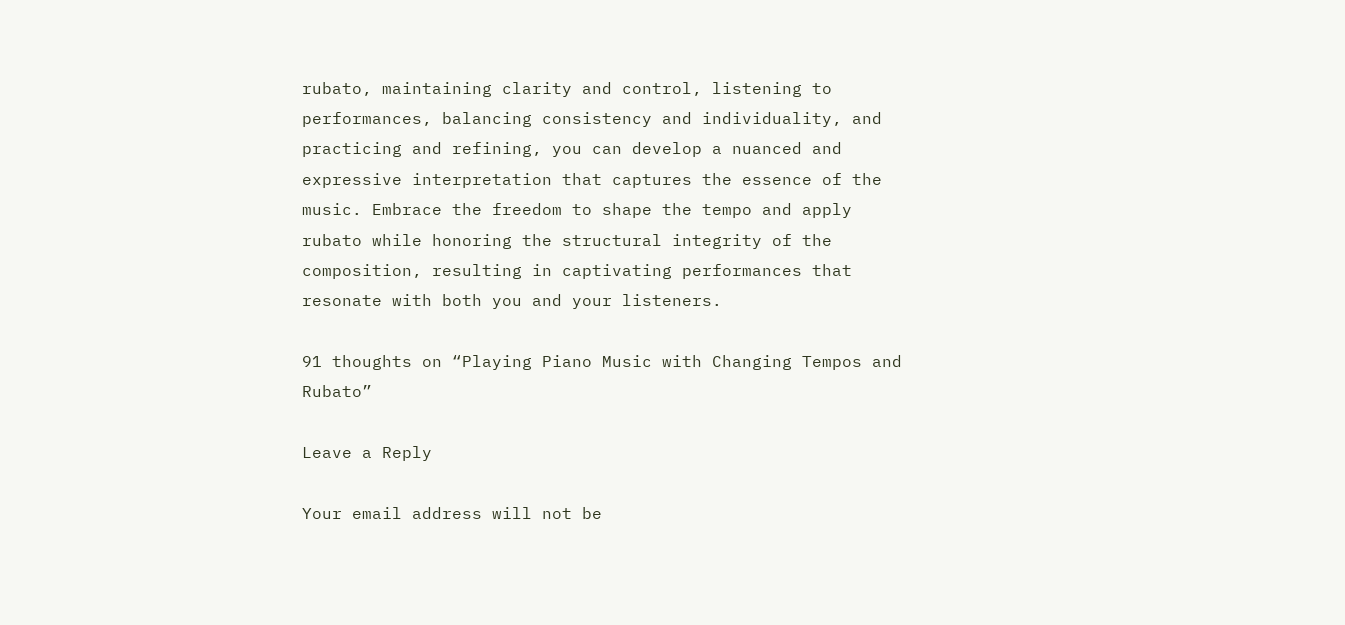rubato, maintaining clarity and control, listening to performances, balancing consistency and individuality, and practicing and refining, you can develop a nuanced and expressive interpretation that captures the essence of the music. Embrace the freedom to shape the tempo and apply rubato while honoring the structural integrity of the composition, resulting in captivating performances that resonate with both you and your listeners.

91 thoughts on “Playing Piano Music with Changing Tempos and Rubato”

Leave a Reply

Your email address will not be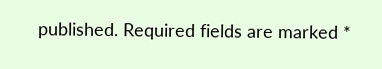published. Required fields are marked *